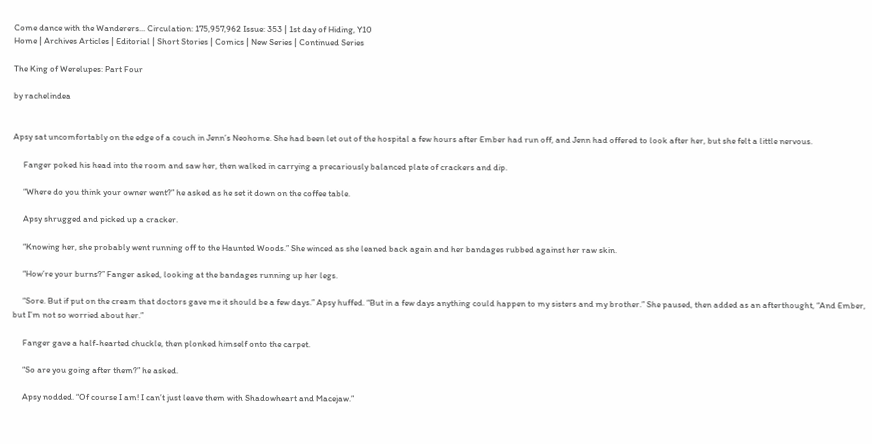Come dance with the Wanderers... Circulation: 175,957,962 Issue: 353 | 1st day of Hiding, Y10
Home | Archives Articles | Editorial | Short Stories | Comics | New Series | Continued Series

The King of Werelupes: Part Four

by rachelindea


Apsy sat uncomfortably on the edge of a couch in Jenn’s Neohome. She had been let out of the hospital a few hours after Ember had run off, and Jenn had offered to look after her, but she felt a little nervous.

     Fanger poked his head into the room and saw her, then walked in carrying a precariously balanced plate of crackers and dip.

     “Where do you think your owner went?” he asked as he set it down on the coffee table.

     Apsy shrugged and picked up a cracker.

     “Knowing her, she probably went running off to the Haunted Woods.” She winced as she leaned back again and her bandages rubbed against her raw skin.

     “How’re your burns?” Fanger asked, looking at the bandages running up her legs.

     “Sore. But if put on the cream that doctors gave me it should be a few days.” Apsy huffed. “But in a few days anything could happen to my sisters and my brother.” She paused, then added as an afterthought, “And Ember, but I’m not so worried about her.”

     Fanger gave a half-hearted chuckle, then plonked himself onto the carpet.

     “So are you going after them?” he asked.

     Apsy nodded. “Of course I am! I can’t just leave them with Shadowheart and Macejaw.”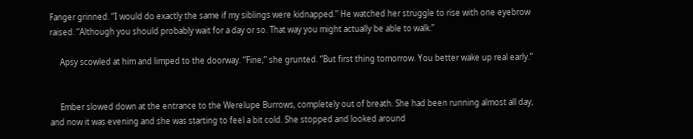Fanger grinned. “I would do exactly the same if my siblings were kidnapped.” He watched her struggle to rise with one eyebrow raised. “Although you should probably wait for a day or so. That way you might actually be able to walk.”

     Apsy scowled at him and limped to the doorway. “Fine,” she grunted. “But first thing tomorrow. You better wake up real early.”


     Ember slowed down at the entrance to the Werelupe Burrows, completely out of breath. She had been running almost all day, and now it was evening and she was starting to feel a bit cold. She stopped and looked around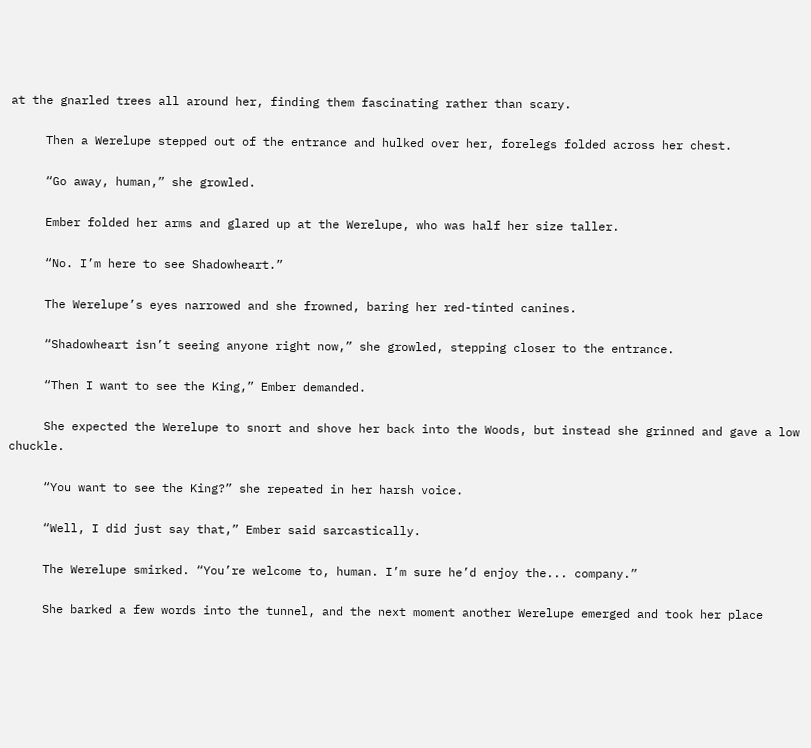at the gnarled trees all around her, finding them fascinating rather than scary.

     Then a Werelupe stepped out of the entrance and hulked over her, forelegs folded across her chest.

     “Go away, human,” she growled.

     Ember folded her arms and glared up at the Werelupe, who was half her size taller.

     “No. I’m here to see Shadowheart.”

     The Werelupe’s eyes narrowed and she frowned, baring her red-tinted canines.

     “Shadowheart isn’t seeing anyone right now,” she growled, stepping closer to the entrance.

     “Then I want to see the King,” Ember demanded.

     She expected the Werelupe to snort and shove her back into the Woods, but instead she grinned and gave a low chuckle.

     “You want to see the King?” she repeated in her harsh voice.

     “Well, I did just say that,” Ember said sarcastically.

     The Werelupe smirked. “You’re welcome to, human. I’m sure he’d enjoy the... company.”

     She barked a few words into the tunnel, and the next moment another Werelupe emerged and took her place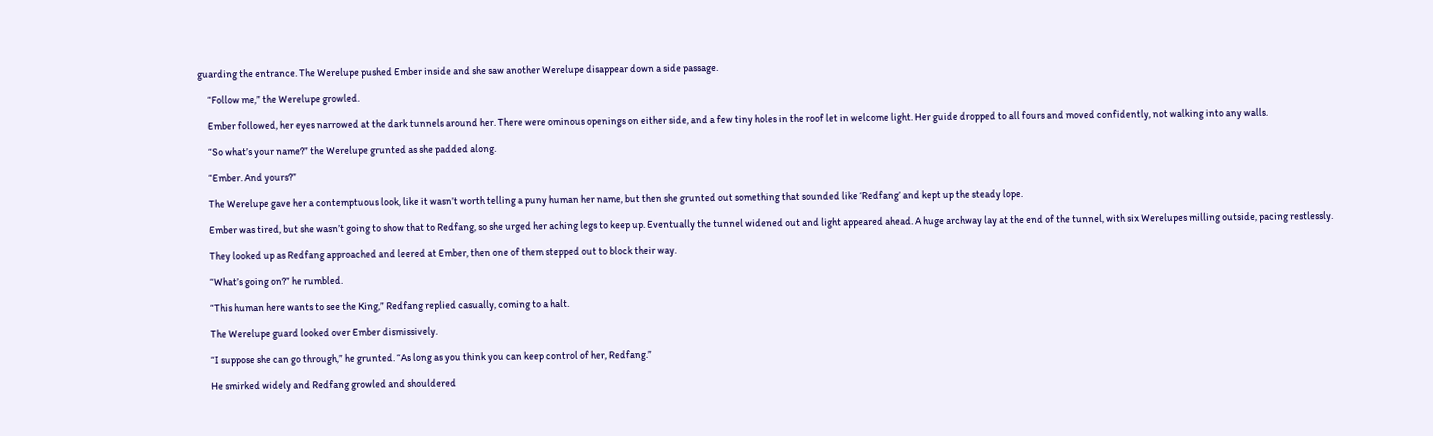guarding the entrance. The Werelupe pushed Ember inside and she saw another Werelupe disappear down a side passage.

     “Follow me,” the Werelupe growled.

     Ember followed, her eyes narrowed at the dark tunnels around her. There were ominous openings on either side, and a few tiny holes in the roof let in welcome light. Her guide dropped to all fours and moved confidently, not walking into any walls.

     “So what’s your name?” the Werelupe grunted as she padded along.

     “Ember. And yours?”

     The Werelupe gave her a contemptuous look, like it wasn’t worth telling a puny human her name, but then she grunted out something that sounded like ‘Redfang’ and kept up the steady lope.

     Ember was tired, but she wasn’t going to show that to Redfang, so she urged her aching legs to keep up. Eventually the tunnel widened out and light appeared ahead. A huge archway lay at the end of the tunnel, with six Werelupes milling outside, pacing restlessly.

     They looked up as Redfang approached and leered at Ember, then one of them stepped out to block their way.

     “What’s going on?” he rumbled.

     “This human here wants to see the King,” Redfang replied casually, coming to a halt.

     The Werelupe guard looked over Ember dismissively.

     “I suppose she can go through,” he grunted. “As long as you think you can keep control of her, Redfang.”

     He smirked widely and Redfang growled and shouldered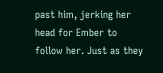past him, jerking her head for Ember to follow her. Just as they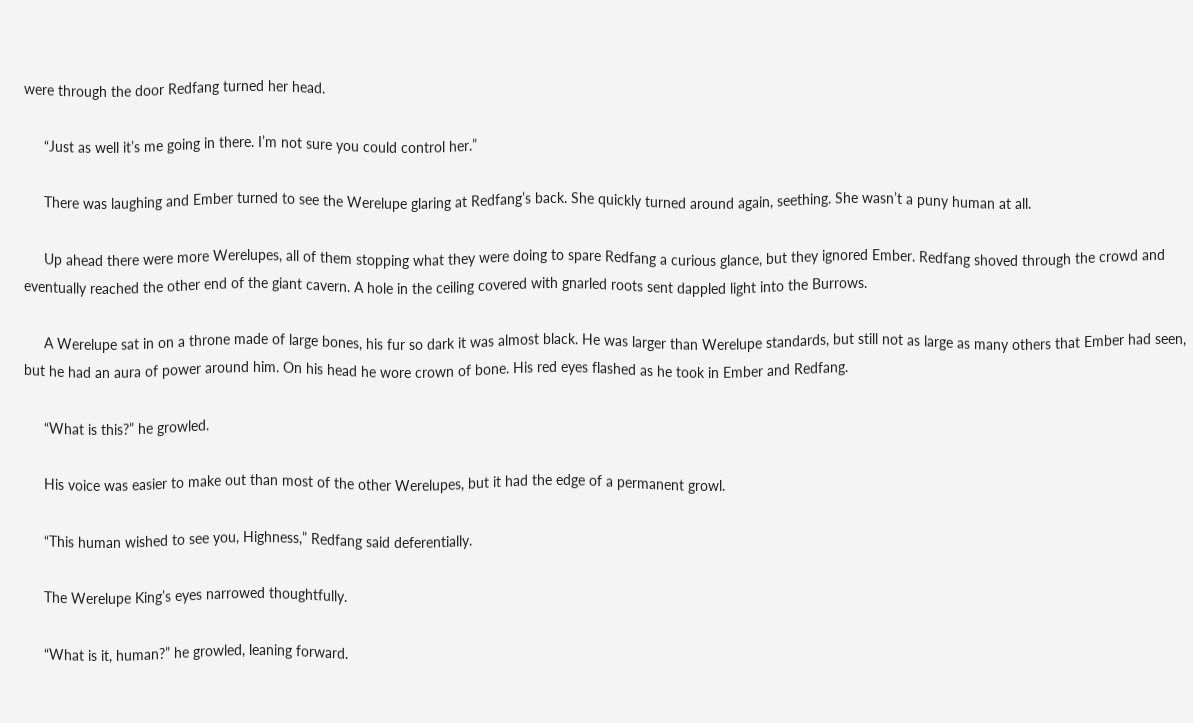were through the door Redfang turned her head.

     “Just as well it’s me going in there. I’m not sure you could control her.”

     There was laughing and Ember turned to see the Werelupe glaring at Redfang’s back. She quickly turned around again, seething. She wasn’t a puny human at all.

     Up ahead there were more Werelupes, all of them stopping what they were doing to spare Redfang a curious glance, but they ignored Ember. Redfang shoved through the crowd and eventually reached the other end of the giant cavern. A hole in the ceiling covered with gnarled roots sent dappled light into the Burrows.

     A Werelupe sat in on a throne made of large bones, his fur so dark it was almost black. He was larger than Werelupe standards, but still not as large as many others that Ember had seen, but he had an aura of power around him. On his head he wore crown of bone. His red eyes flashed as he took in Ember and Redfang.

     “What is this?” he growled.

     His voice was easier to make out than most of the other Werelupes, but it had the edge of a permanent growl.

     “This human wished to see you, Highness,” Redfang said deferentially.

     The Werelupe King’s eyes narrowed thoughtfully.

     “What is it, human?” he growled, leaning forward.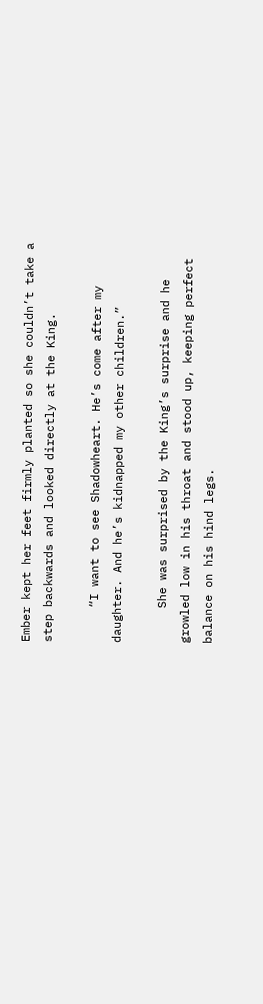Ember kept her feet firmly planted so she couldn’t take a step backwards and looked directly at the King.

     “I want to see Shadowheart. He’s come after my daughter. And he’s kidnapped my other children.”

     She was surprised by the King’s surprise and he growled low in his throat and stood up, keeping perfect balance on his hind legs.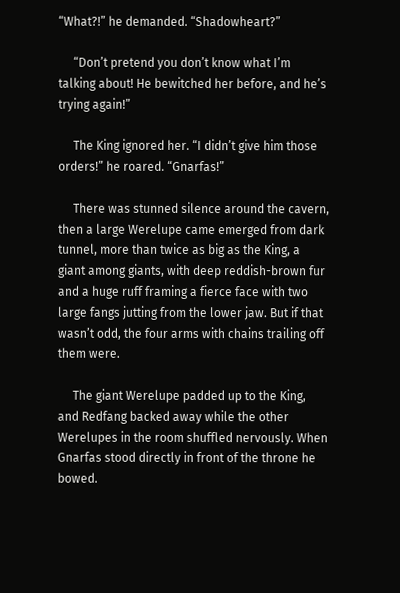“What?!” he demanded. “Shadowheart?”

     “Don’t pretend you don’t know what I’m talking about! He bewitched her before, and he’s trying again!”

     The King ignored her. “I didn’t give him those orders!” he roared. “Gnarfas!”

     There was stunned silence around the cavern, then a large Werelupe came emerged from dark tunnel, more than twice as big as the King, a giant among giants, with deep reddish-brown fur and a huge ruff framing a fierce face with two large fangs jutting from the lower jaw. But if that wasn’t odd, the four arms with chains trailing off them were.

     The giant Werelupe padded up to the King, and Redfang backed away while the other Werelupes in the room shuffled nervously. When Gnarfas stood directly in front of the throne he bowed.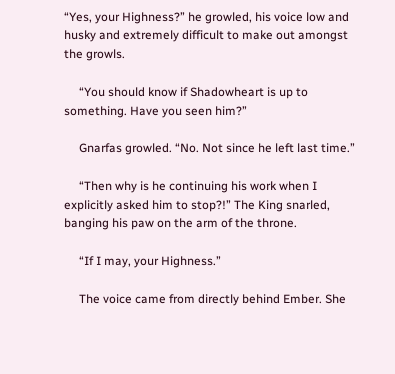“Yes, your Highness?” he growled, his voice low and husky and extremely difficult to make out amongst the growls.

     “You should know if Shadowheart is up to something. Have you seen him?”

     Gnarfas growled. “No. Not since he left last time.”

     “Then why is he continuing his work when I explicitly asked him to stop?!” The King snarled, banging his paw on the arm of the throne.

     “If I may, your Highness.”

     The voice came from directly behind Ember. She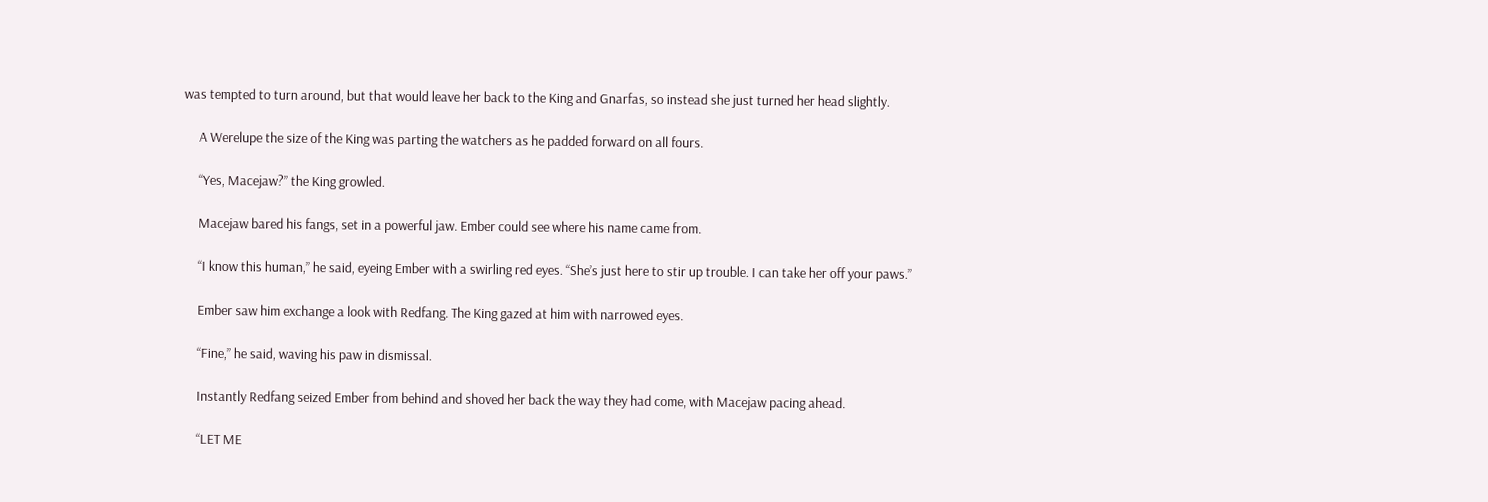was tempted to turn around, but that would leave her back to the King and Gnarfas, so instead she just turned her head slightly.

     A Werelupe the size of the King was parting the watchers as he padded forward on all fours.

     “Yes, Macejaw?” the King growled.

     Macejaw bared his fangs, set in a powerful jaw. Ember could see where his name came from.

     “I know this human,” he said, eyeing Ember with a swirling red eyes. “She’s just here to stir up trouble. I can take her off your paws.”

     Ember saw him exchange a look with Redfang. The King gazed at him with narrowed eyes.

     “Fine,” he said, waving his paw in dismissal.

     Instantly Redfang seized Ember from behind and shoved her back the way they had come, with Macejaw pacing ahead.

     “LET ME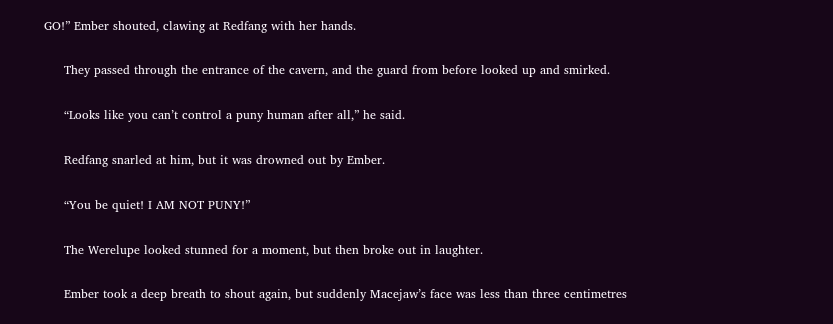GO!” Ember shouted, clawing at Redfang with her hands.

     They passed through the entrance of the cavern, and the guard from before looked up and smirked.

     “Looks like you can’t control a puny human after all,” he said.

     Redfang snarled at him, but it was drowned out by Ember.

     “You be quiet! I AM NOT PUNY!”

     The Werelupe looked stunned for a moment, but then broke out in laughter.

     Ember took a deep breath to shout again, but suddenly Macejaw’s face was less than three centimetres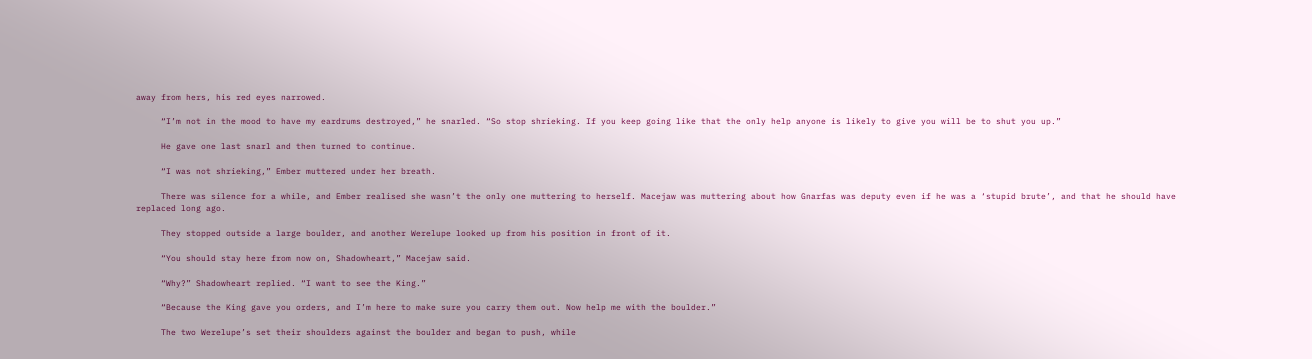away from hers, his red eyes narrowed.

     “I’m not in the mood to have my eardrums destroyed,” he snarled. “So stop shrieking. If you keep going like that the only help anyone is likely to give you will be to shut you up.”

     He gave one last snarl and then turned to continue.

     “I was not shrieking,” Ember muttered under her breath.

     There was silence for a while, and Ember realised she wasn’t the only one muttering to herself. Macejaw was muttering about how Gnarfas was deputy even if he was a ‘stupid brute’, and that he should have replaced long ago.

     They stopped outside a large boulder, and another Werelupe looked up from his position in front of it.

     “You should stay here from now on, Shadowheart,” Macejaw said.

     “Why?” Shadowheart replied. “I want to see the King.”

     “Because the King gave you orders, and I’m here to make sure you carry them out. Now help me with the boulder.”

     The two Werelupe’s set their shoulders against the boulder and began to push, while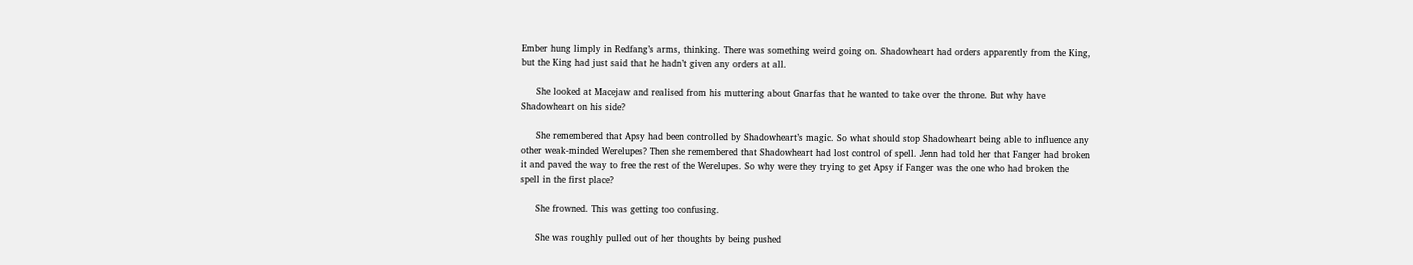Ember hung limply in Redfang’s arms, thinking. There was something weird going on. Shadowheart had orders apparently from the King, but the King had just said that he hadn’t given any orders at all.

     She looked at Macejaw and realised from his muttering about Gnarfas that he wanted to take over the throne. But why have Shadowheart on his side?

     She remembered that Apsy had been controlled by Shadowheart’s magic. So what should stop Shadowheart being able to influence any other weak-minded Werelupes? Then she remembered that Shadowheart had lost control of spell. Jenn had told her that Fanger had broken it and paved the way to free the rest of the Werelupes. So why were they trying to get Apsy if Fanger was the one who had broken the spell in the first place?

     She frowned. This was getting too confusing.

     She was roughly pulled out of her thoughts by being pushed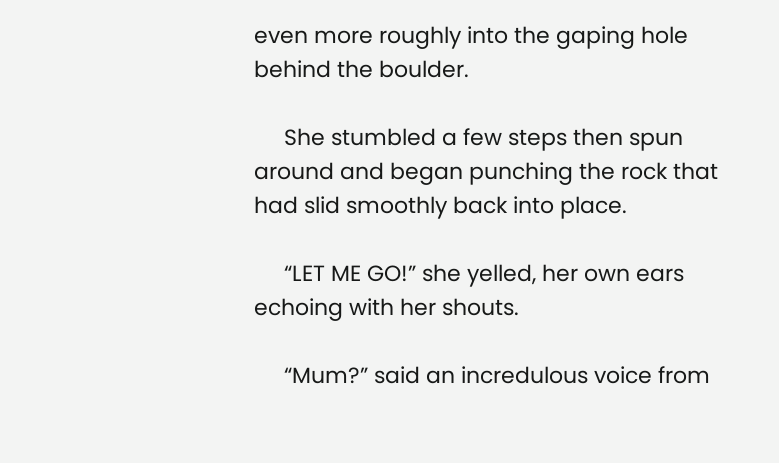even more roughly into the gaping hole behind the boulder.

     She stumbled a few steps then spun around and began punching the rock that had slid smoothly back into place.

     “LET ME GO!” she yelled, her own ears echoing with her shouts.

     “Mum?” said an incredulous voice from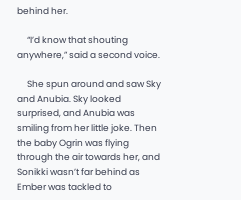behind her.

     “I’d know that shouting anywhere,” said a second voice.

     She spun around and saw Sky and Anubia. Sky looked surprised, and Anubia was smiling from her little joke. Then the baby Ogrin was flying through the air towards her, and Sonikki wasn’t far behind as Ember was tackled to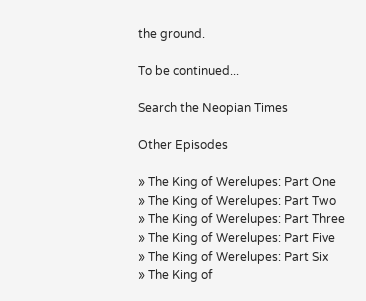the ground.

To be continued...

Search the Neopian Times

Other Episodes

» The King of Werelupes: Part One
» The King of Werelupes: Part Two
» The King of Werelupes: Part Three
» The King of Werelupes: Part Five
» The King of Werelupes: Part Six
» The King of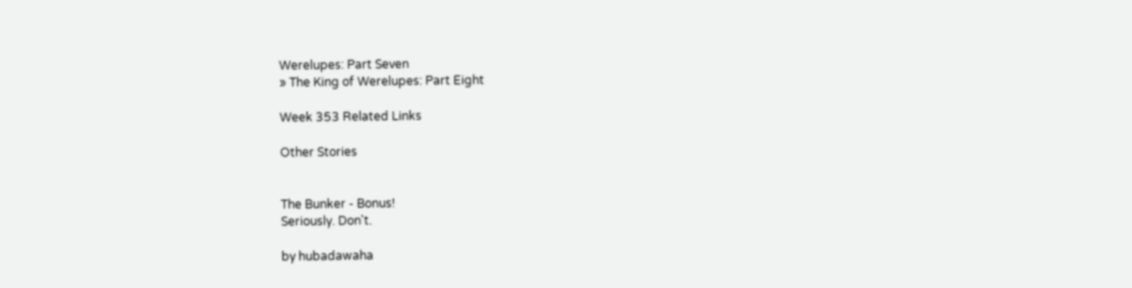Werelupes: Part Seven
» The King of Werelupes: Part Eight

Week 353 Related Links

Other Stories


The Bunker - Bonus!
Seriously. Don't.

by hubadawaha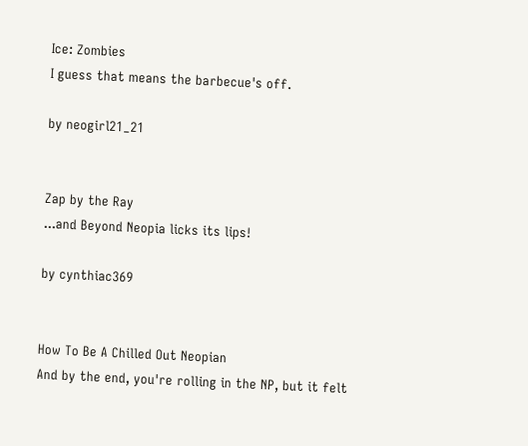Ice: Zombies
I guess that means the barbecue's off.

by neogirl21_21


Zap by the Ray
...and Beyond Neopia licks its lips!

by cynthiac369


How To Be A Chilled Out Neopian
And by the end, you're rolling in the NP, but it felt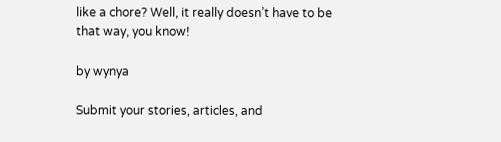like a chore? Well, it really doesn’t have to be that way, you know!

by wynya

Submit your stories, articles, and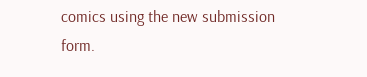comics using the new submission form.